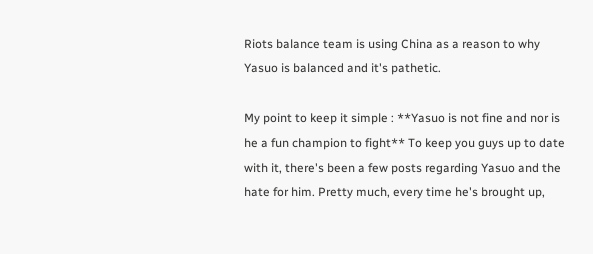Riots balance team is using China as a reason to why Yasuo is balanced and it's pathetic.

My point to keep it simple : **Yasuo is not fine and nor is he a fun champion to fight** To keep you guys up to date with it, there's been a few posts regarding Yasuo and the hate for him. Pretty much, every time he's brought up,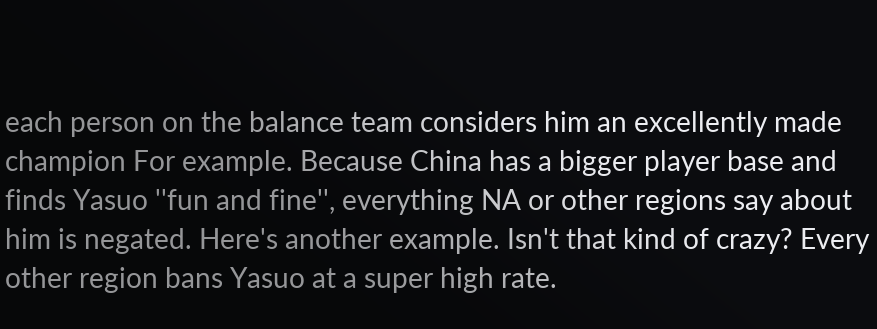each person on the balance team considers him an excellently made champion For example. Because China has a bigger player base and finds Yasuo ''fun and fine'', everything NA or other regions say about him is negated. Here's another example. Isn't that kind of crazy? Every other region bans Yasuo at a super high rate.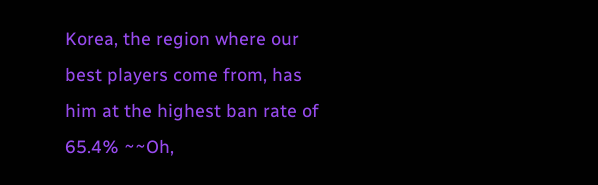Korea, the region where our best players come from, has him at the highest ban rate of 65.4% ~~Oh,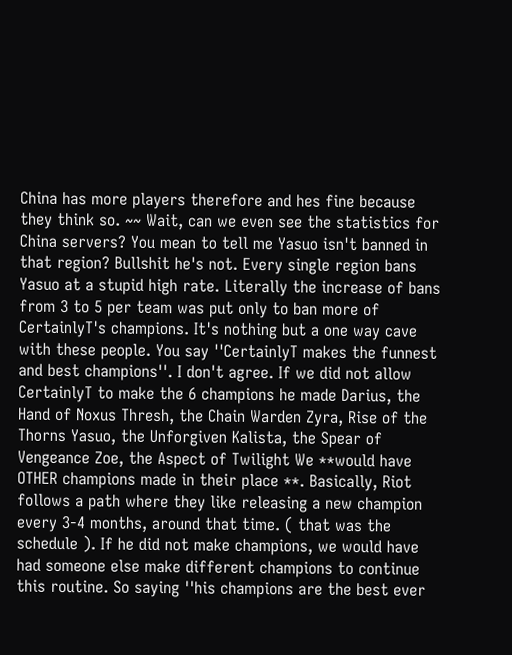China has more players therefore and hes fine because they think so. ~~ Wait, can we even see the statistics for China servers? You mean to tell me Yasuo isn't banned in that region? Bullshit he's not. Every single region bans Yasuo at a stupid high rate. Literally the increase of bans from 3 to 5 per team was put only to ban more of CertainlyT's champions. It's nothing but a one way cave with these people. You say ''CertainlyT makes the funnest and best champions''. I don't agree. If we did not allow CertainlyT to make the 6 champions he made Darius, the Hand of Noxus Thresh, the Chain Warden Zyra, Rise of the Thorns Yasuo, the Unforgiven Kalista, the Spear of Vengeance Zoe, the Aspect of Twilight We **would have OTHER champions made in their place **. Basically, Riot follows a path where they like releasing a new champion every 3-4 months, around that time. ( that was the schedule ). If he did not make champions, we would have had someone else make different champions to continue this routine. So saying ''his champions are the best ever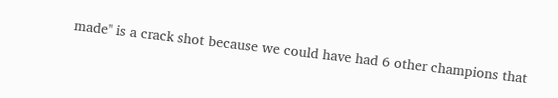made'' is a crack shot because we could have had 6 other champions that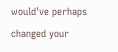would've perhaps changed your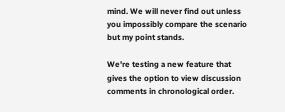mind. We will never find out unless you impossibly compare the scenario but my point stands.

We're testing a new feature that gives the option to view discussion comments in chronological order.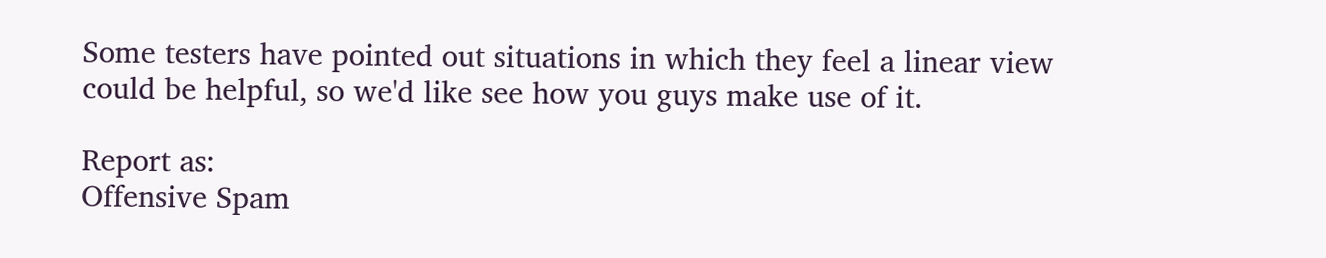Some testers have pointed out situations in which they feel a linear view could be helpful, so we'd like see how you guys make use of it.

Report as:
Offensive Spam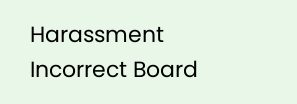Harassment Incorrect Board